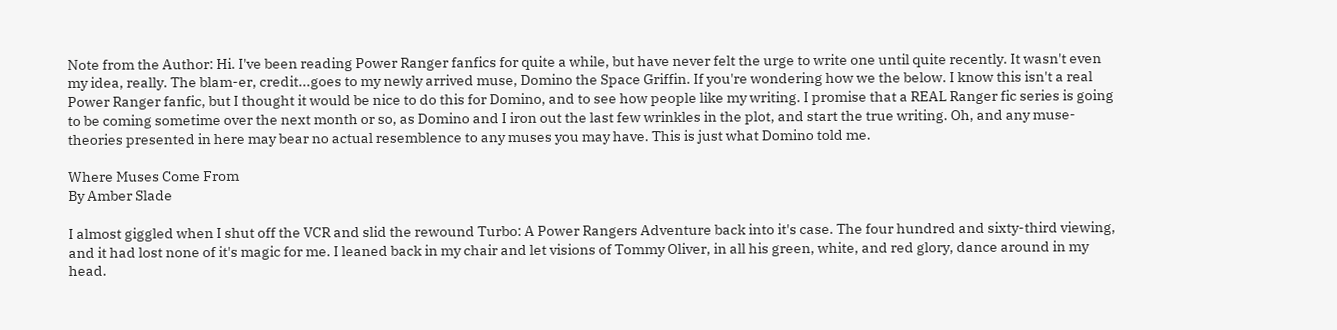Note from the Author: Hi. I've been reading Power Ranger fanfics for quite a while, but have never felt the urge to write one until quite recently. It wasn't even my idea, really. The blam-er, credit...goes to my newly arrived muse, Domino the Space Griffin. If you're wondering how we the below. I know this isn't a real Power Ranger fanfic, but I thought it would be nice to do this for Domino, and to see how people like my writing. I promise that a REAL Ranger fic series is going to be coming sometime over the next month or so, as Domino and I iron out the last few wrinkles in the plot, and start the true writing. Oh, and any muse-theories presented in here may bear no actual resemblence to any muses you may have. This is just what Domino told me.

Where Muses Come From
By Amber Slade

I almost giggled when I shut off the VCR and slid the rewound Turbo: A Power Rangers Adventure back into it's case. The four hundred and sixty-third viewing, and it had lost none of it's magic for me. I leaned back in my chair and let visions of Tommy Oliver, in all his green, white, and red glory, dance around in my head.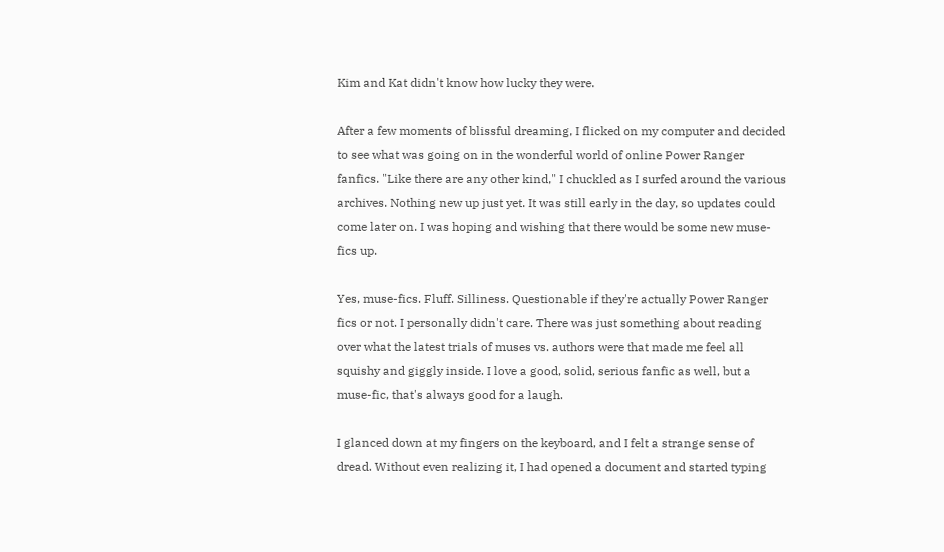Kim and Kat didn't know how lucky they were.

After a few moments of blissful dreaming, I flicked on my computer and decided to see what was going on in the wonderful world of online Power Ranger fanfics. "Like there are any other kind," I chuckled as I surfed around the various archives. Nothing new up just yet. It was still early in the day, so updates could come later on. I was hoping and wishing that there would be some new muse-fics up.

Yes, muse-fics. Fluff. Silliness. Questionable if they're actually Power Ranger fics or not. I personally didn't care. There was just something about reading over what the latest trials of muses vs. authors were that made me feel all squishy and giggly inside. I love a good, solid, serious fanfic as well, but a muse-fic, that's always good for a laugh.

I glanced down at my fingers on the keyboard, and I felt a strange sense of dread. Without even realizing it, I had opened a document and started typing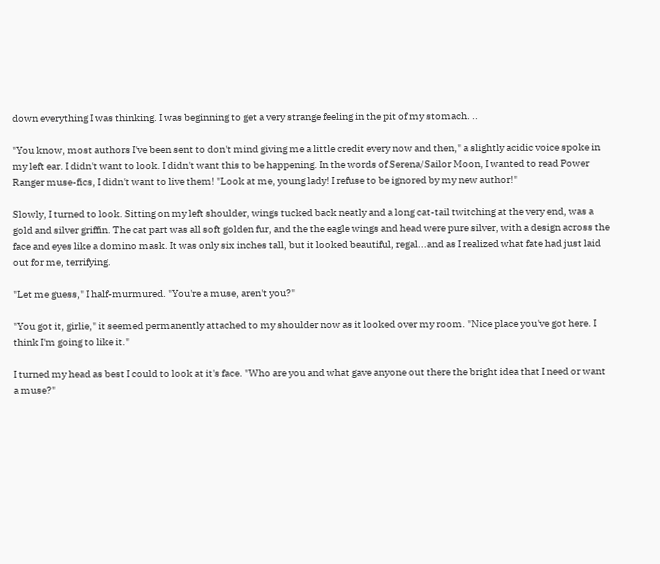down everything I was thinking. I was beginning to get a very strange feeling in the pit of my stomach. ..

"You know, most authors I've been sent to don't mind giving me a little credit every now and then," a slightly acidic voice spoke in my left ear. I didn't want to look. I didn't want this to be happening. In the words of Serena/Sailor Moon, I wanted to read Power Ranger muse-fics, I didn't want to live them! "Look at me, young lady! I refuse to be ignored by my new author!"

Slowly, I turned to look. Sitting on my left shoulder, wings tucked back neatly and a long cat-tail twitching at the very end, was a gold and silver griffin. The cat part was all soft golden fur, and the the eagle wings and head were pure silver, with a design across the face and eyes like a domino mask. It was only six inches tall, but it looked beautiful, regal...and as I realized what fate had just laid out for me, terrifying.

"Let me guess," I half-murmured. "You're a muse, aren't you?"

"You got it, girlie," it seemed permanently attached to my shoulder now as it looked over my room. "Nice place you've got here. I think I'm going to like it."

I turned my head as best I could to look at it's face. "Who are you and what gave anyone out there the bright idea that I need or want a muse?"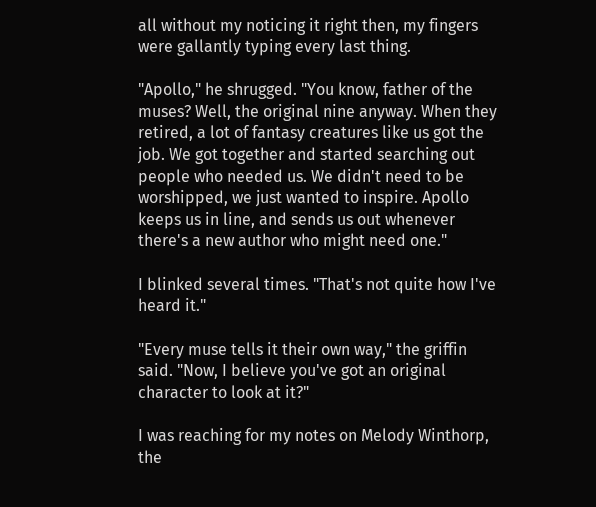all without my noticing it right then, my fingers were gallantly typing every last thing.

"Apollo," he shrugged. "You know, father of the muses? Well, the original nine anyway. When they retired, a lot of fantasy creatures like us got the job. We got together and started searching out people who needed us. We didn't need to be worshipped, we just wanted to inspire. Apollo keeps us in line, and sends us out whenever there's a new author who might need one."

I blinked several times. "That's not quite how I've heard it."

"Every muse tells it their own way," the griffin said. "Now, I believe you've got an original character to look at it?"

I was reaching for my notes on Melody Winthorp, the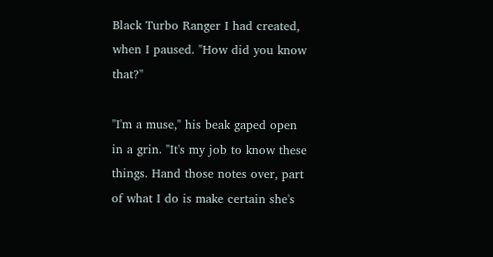Black Turbo Ranger I had created, when I paused. "How did you know that?"

"I'm a muse," his beak gaped open in a grin. "It's my job to know these things. Hand those notes over, part of what I do is make certain she's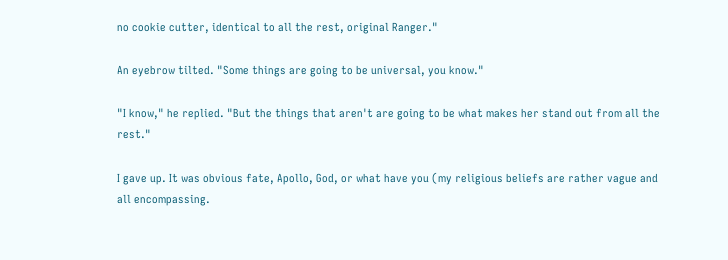no cookie cutter, identical to all the rest, original Ranger."

An eyebrow tilted. "Some things are going to be universal, you know."

"I know," he replied. "But the things that aren't are going to be what makes her stand out from all the rest."

I gave up. It was obvious fate, Apollo, God, or what have you (my religious beliefs are rather vague and all encompassing.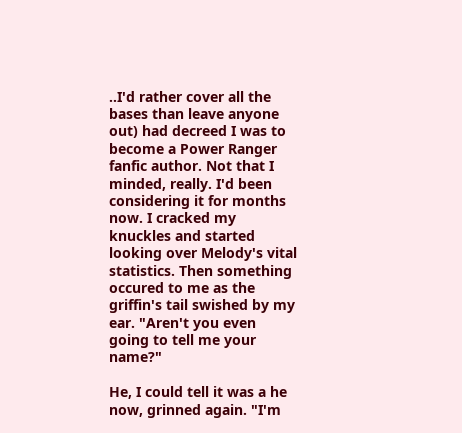..I'd rather cover all the bases than leave anyone out) had decreed I was to become a Power Ranger fanfic author. Not that I minded, really. I'd been considering it for months now. I cracked my knuckles and started looking over Melody's vital statistics. Then something occured to me as the griffin's tail swished by my ear. "Aren't you even going to tell me your name?"

He, I could tell it was a he now, grinned again. "I'm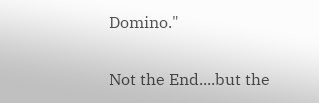Domino."

Not the End....but the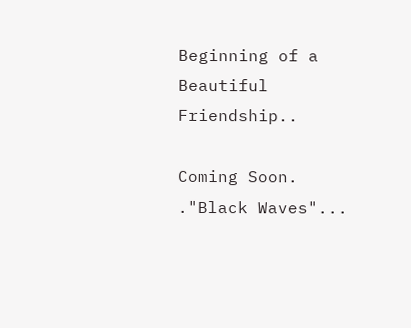Beginning of a Beautiful Friendship..

Coming Soon. ."Black Waves"...